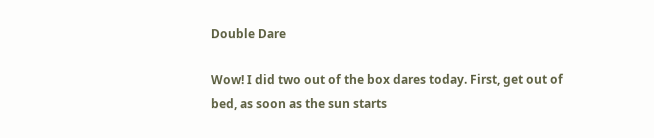Double Dare

Wow! I did two out of the box dares today. First, get out of bed, as soon as the sun starts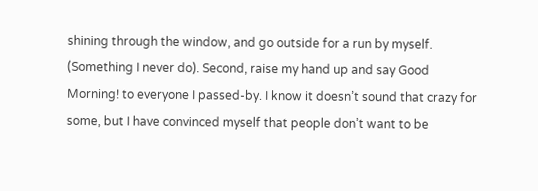shining through the window, and go outside for a run by myself. (Something I never do). Second, raise my hand up and say Good Morning! to everyone I passed-by. I know it doesn’t sound that crazy for some, but I have convinced myself that people don’t want to be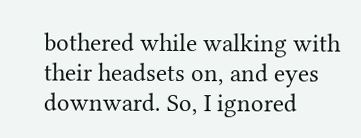bothered while walking with their headsets on, and eyes downward. So, I ignored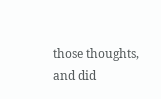those thoughts, and did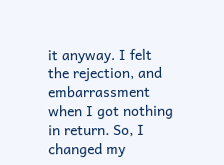it anyway. I felt the rejection, and embarrassment when I got nothing in return. So, I changed my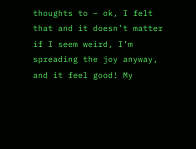thoughts to – ok, I felt that and it doesn’t matter if I seem weird, I’m spreading the joy anyway, and it feel good! My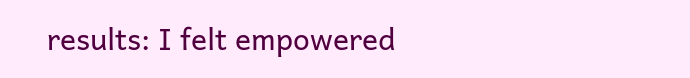results: I felt empowered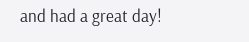and had a great day!